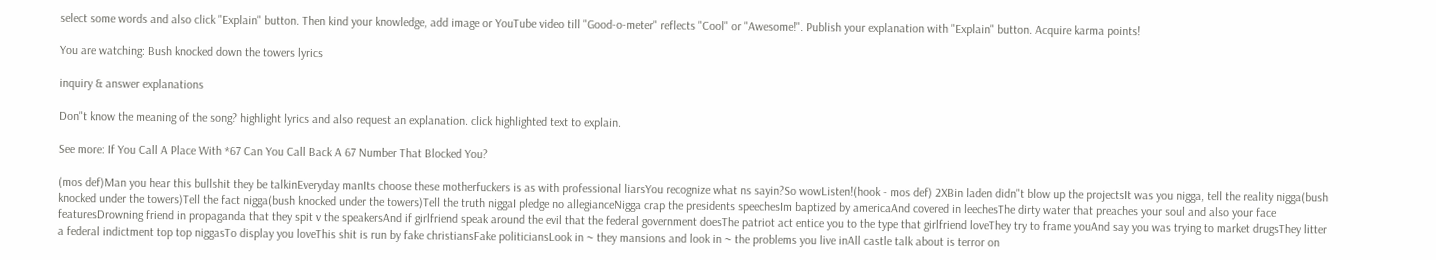select some words and also click "Explain" button. Then kind your knowledge, add image or YouTube video till "Good-o-meter" reflects "Cool" or "Awesome!". Publish your explanation with "Explain" button. Acquire karma points!

You are watching: Bush knocked down the towers lyrics

inquiry & answer explanations

Don"t know the meaning of the song? highlight lyrics and also request an explanation. click highlighted text to explain.

See more: If You Call A Place With *67 Can You Call Back A 67 Number That Blocked You?

(mos def)Man you hear this bullshit they be talkinEveryday manIts choose these motherfuckers is as with professional liarsYou recognize what ns sayin?So wowListen!(hook - mos def) 2XBin laden didn"t blow up the projectsIt was you nigga, tell the reality nigga(bush knocked under the towers)Tell the fact nigga(bush knocked under the towers)Tell the truth niggaI pledge no allegianceNigga crap the presidents speechesIm baptized by americaAnd covered in leechesThe dirty water that preaches your soul and also your face featuresDrowning friend in propaganda that they spit v the speakersAnd if girlfriend speak around the evil that the federal government doesThe patriot act entice you to the type that girlfriend loveThey try to frame youAnd say you was trying to market drugsThey litter a federal indictment top top niggasTo display you loveThis shit is run by fake christiansFake politiciansLook in ~ they mansions and look in ~ the problems you live inAll castle talk about is terror on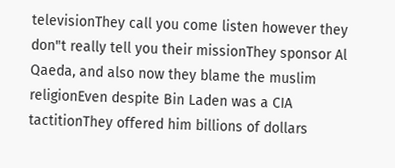televisionThey call you come listen however they don"t really tell you their missionThey sponsor Al Qaeda, and also now they blame the muslim religionEven despite Bin Laden was a CIA tactitionThey offered him billions of dollars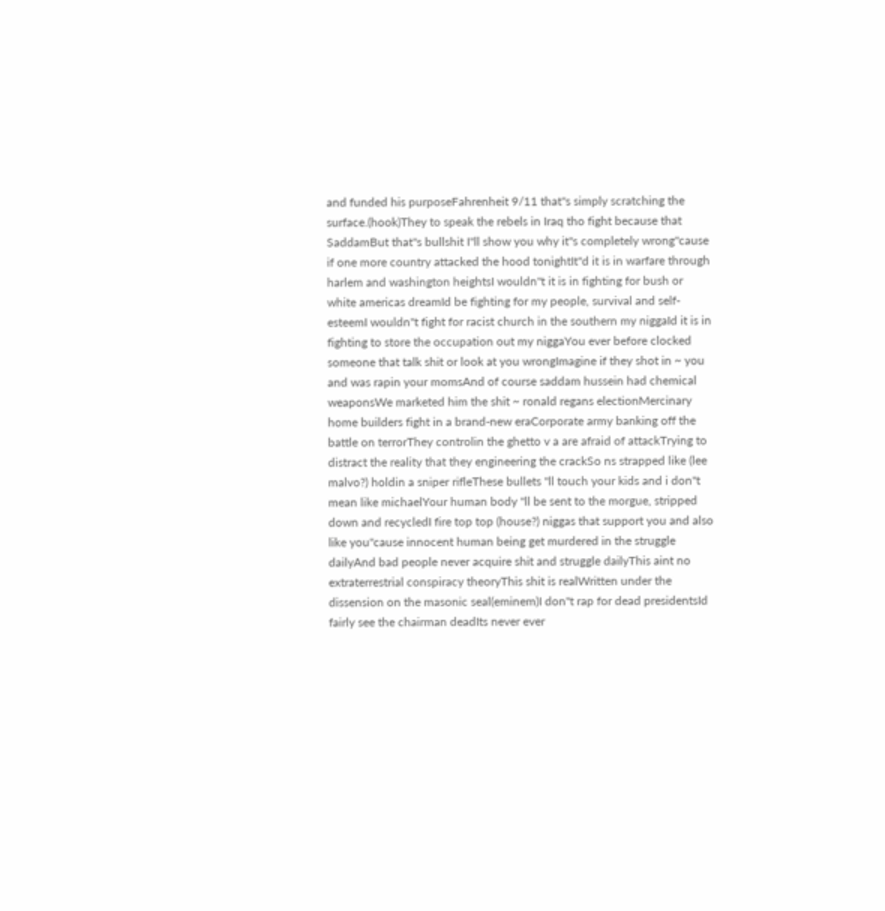and funded his purposeFahrenheit 9/11 that"s simply scratching the surface.(hook)They to speak the rebels in Iraq tho fight because that SaddamBut that"s bullshit I"ll show you why it"s completely wrong"cause if one more country attacked the hood tonightIt"d it is in warfare through harlem and washington heightsI wouldn"t it is in fighting for bush or white americas dreamId be fighting for my people, survival and self-esteemI wouldn"t fight for racist church in the southern my niggaId it is in fighting to store the occupation out my niggaYou ever before clocked someone that talk shit or look at you wrongImagine if they shot in ~ you and was rapin your momsAnd of course saddam hussein had chemical weaponsWe marketed him the shit ~ ronald regans electionMercinary home builders fight in a brand-new eraCorporate army banking off the battle on terrorThey controlin the ghetto v a are afraid of attackTrying to distract the reality that they engineering the crackSo ns strapped like (lee malvo?) holdin a sniper rifleThese bullets "ll touch your kids and i don"t mean like michaelYour human body "ll be sent to the morgue, stripped down and recycledI fire top top (house?) niggas that support you and also like you"cause innocent human being get murdered in the struggle dailyAnd bad people never acquire shit and struggle dailyThis aint no extraterrestrial conspiracy theoryThis shit is realWritten under the dissension on the masonic seal(eminem)I don"t rap for dead presidentsId fairly see the chairman deadIts never ever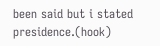been said but i stated presidence.(hook)